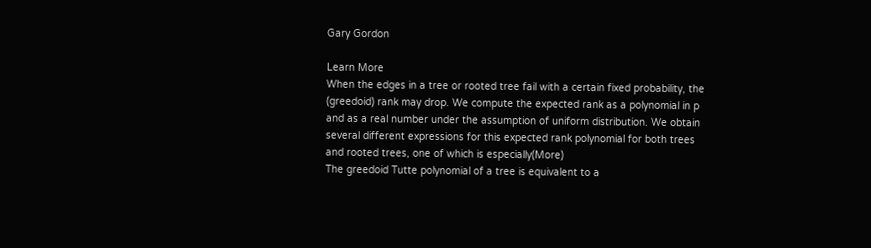Gary Gordon

Learn More
When the edges in a tree or rooted tree fail with a certain fixed probability, the (greedoid) rank may drop. We compute the expected rank as a polynomial in p and as a real number under the assumption of uniform distribution. We obtain several different expressions for this expected rank polynomial for both trees and rooted trees, one of which is especially(More)
The greedoid Tutte polynomial of a tree is equivalent to a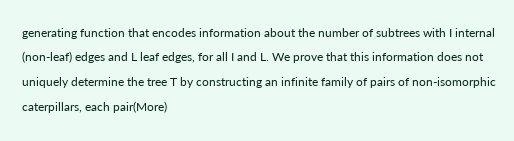generating function that encodes information about the number of subtrees with I internal (non-leaf) edges and L leaf edges, for all I and L. We prove that this information does not uniquely determine the tree T by constructing an infinite family of pairs of non-isomorphic caterpillars, each pair(More)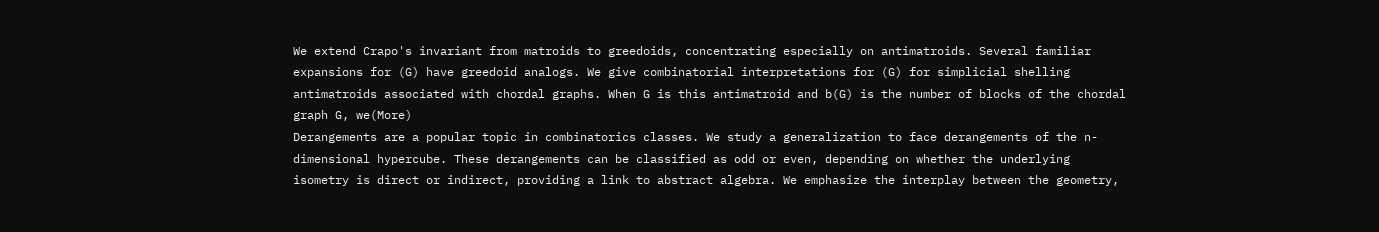We extend Crapo's invariant from matroids to greedoids, concentrating especially on antimatroids. Several familiar expansions for (G) have greedoid analogs. We give combinatorial interpretations for (G) for simplicial shelling antimatroids associated with chordal graphs. When G is this antimatroid and b(G) is the number of blocks of the chordal graph G, we(More)
Derangements are a popular topic in combinatorics classes. We study a generalization to face derangements of the n-dimensional hypercube. These derangements can be classified as odd or even, depending on whether the underlying isometry is direct or indirect, providing a link to abstract algebra. We emphasize the interplay between the geometry,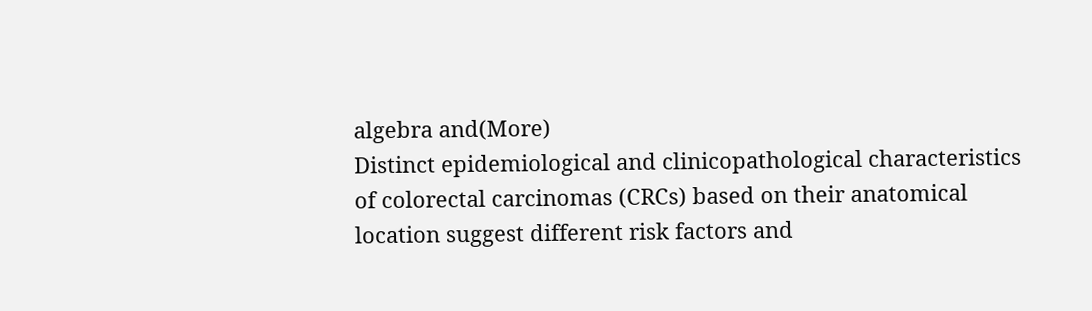algebra and(More)
Distinct epidemiological and clinicopathological characteristics of colorectal carcinomas (CRCs) based on their anatomical location suggest different risk factors and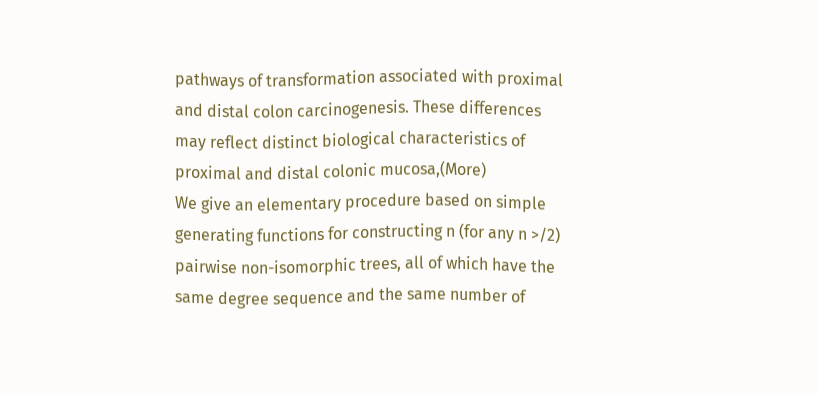pathways of transformation associated with proximal and distal colon carcinogenesis. These differences may reflect distinct biological characteristics of proximal and distal colonic mucosa,(More)
We give an elementary procedure based on simple generating functions for constructing n (for any n >/2) pairwise non-isomorphic trees, all of which have the same degree sequence and the same number of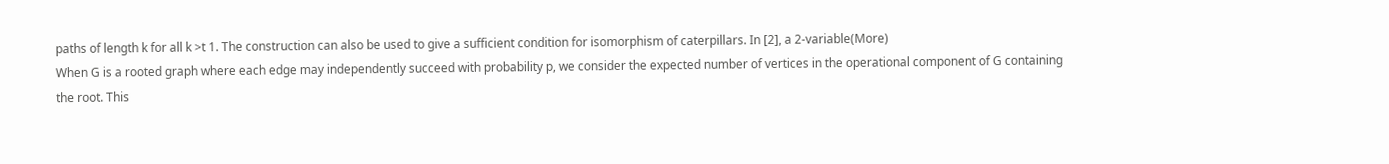paths of length k for all k >t 1. The construction can also be used to give a sufficient condition for isomorphism of caterpillars. In [2], a 2-variable(More)
When G is a rooted graph where each edge may independently succeed with probability p, we consider the expected number of vertices in the operational component of G containing the root. This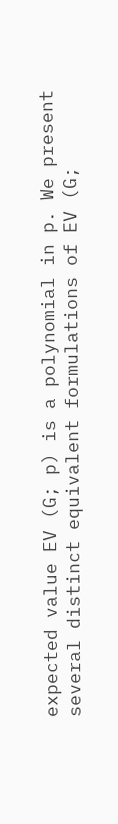expected value EV (G; p) is a polynomial in p. We present several distinct equivalent formulations of EV (G;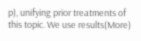p), unifying prior treatments of this topic. We use results(More)